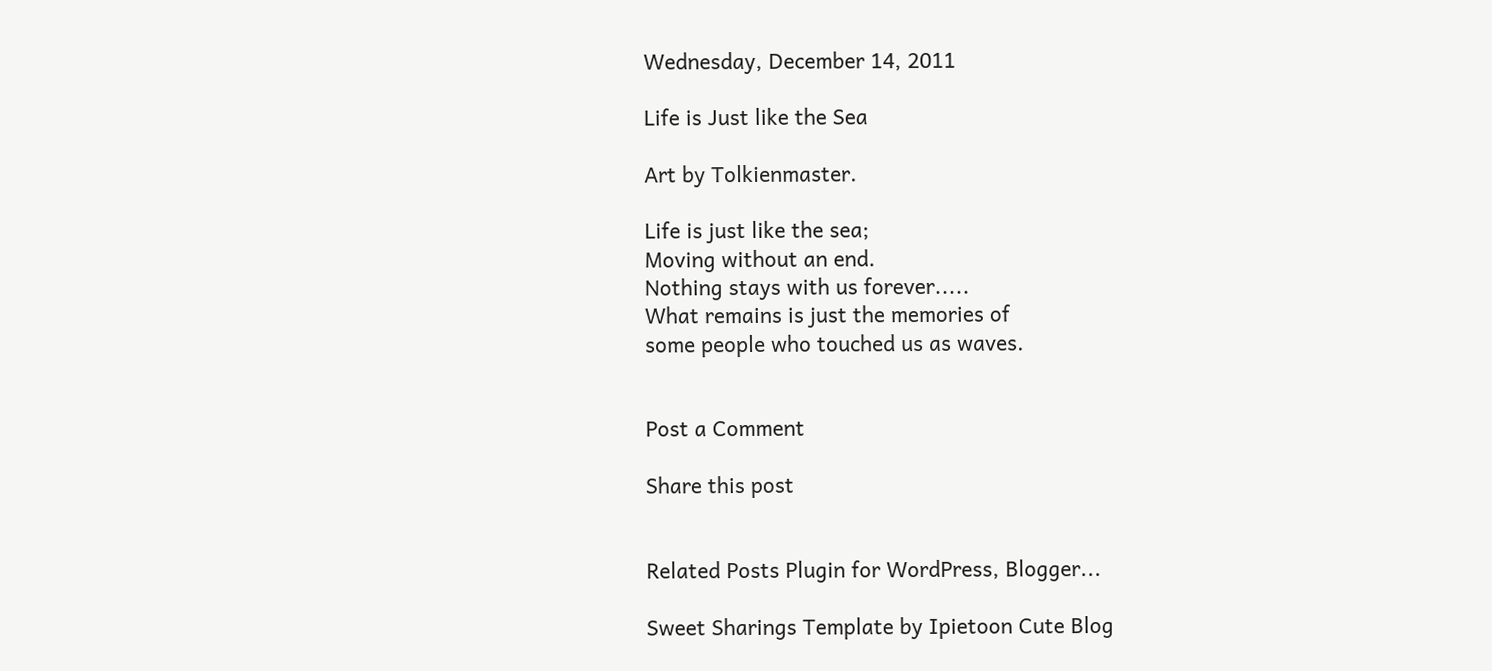Wednesday, December 14, 2011

Life is Just like the Sea

Art by Tolkienmaster.

Life is just like the sea;
Moving without an end.
Nothing stays with us forever.....
What remains is just the memories of
some people who touched us as waves.


Post a Comment

Share this post


Related Posts Plugin for WordPress, Blogger...

Sweet Sharings Template by Ipietoon Cute Blog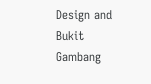Design and Bukit Gambang